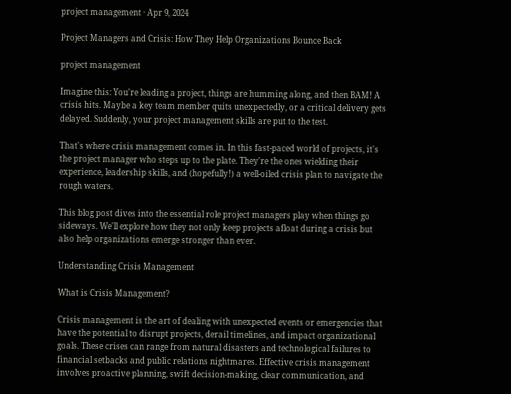project management · Apr 9, 2024

Project Managers and Crisis: How They Help Organizations Bounce Back

project management

Imagine this: You're leading a project, things are humming along, and then BAM! A crisis hits. Maybe a key team member quits unexpectedly, or a critical delivery gets delayed. Suddenly, your project management skills are put to the test.

That's where crisis management comes in. In this fast-paced world of projects, it's the project manager who steps up to the plate. They're the ones wielding their experience, leadership skills, and (hopefully!) a well-oiled crisis plan to navigate the rough waters.

This blog post dives into the essential role project managers play when things go sideways. We'll explore how they not only keep projects afloat during a crisis but also help organizations emerge stronger than ever.

Understanding Crisis Management

What is Crisis Management?

Crisis management is the art of dealing with unexpected events or emergencies that have the potential to disrupt projects, derail timelines, and impact organizational goals. These crises can range from natural disasters and technological failures to financial setbacks and public relations nightmares. Effective crisis management involves proactive planning, swift decision-making, clear communication, and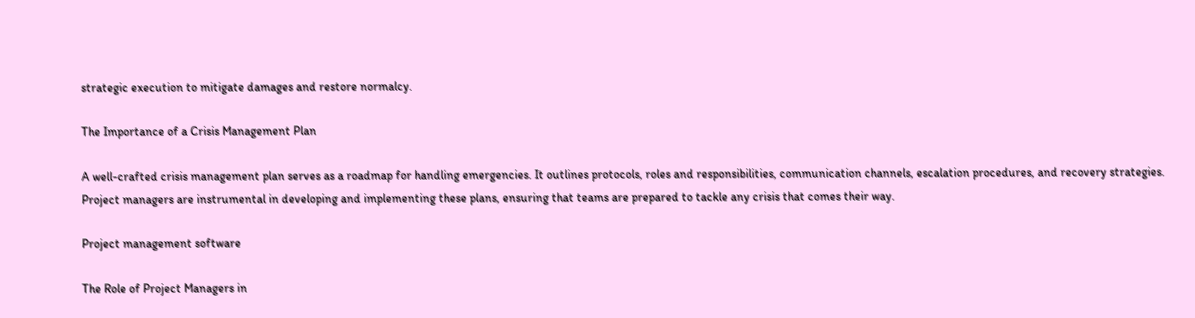strategic execution to mitigate damages and restore normalcy.

The Importance of a Crisis Management Plan

A well-crafted crisis management plan serves as a roadmap for handling emergencies. It outlines protocols, roles and responsibilities, communication channels, escalation procedures, and recovery strategies. Project managers are instrumental in developing and implementing these plans, ensuring that teams are prepared to tackle any crisis that comes their way.

Project management software

The Role of Project Managers in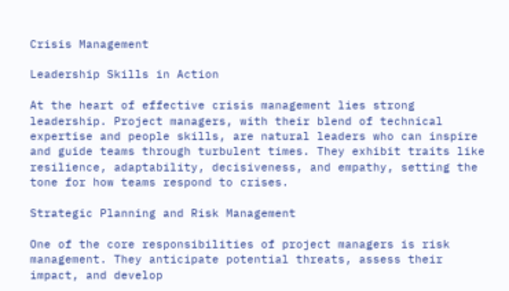Crisis Management

Leadership Skills in Action

At the heart of effective crisis management lies strong leadership. Project managers, with their blend of technical expertise and people skills, are natural leaders who can inspire and guide teams through turbulent times. They exhibit traits like resilience, adaptability, decisiveness, and empathy, setting the tone for how teams respond to crises.

Strategic Planning and Risk Management

One of the core responsibilities of project managers is risk management. They anticipate potential threats, assess their impact, and develop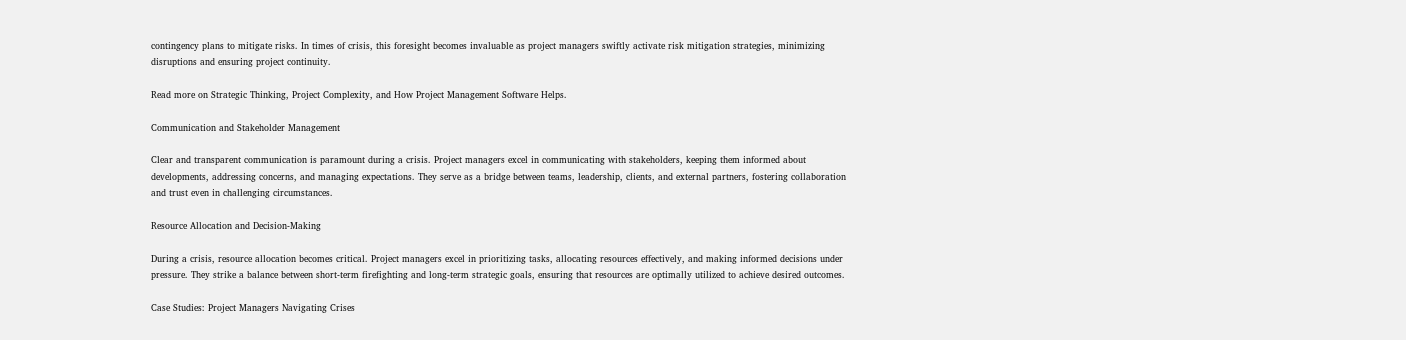contingency plans to mitigate risks. In times of crisis, this foresight becomes invaluable as project managers swiftly activate risk mitigation strategies, minimizing disruptions and ensuring project continuity.

Read more on Strategic Thinking, Project Complexity, and How Project Management Software Helps.

Communication and Stakeholder Management

Clear and transparent communication is paramount during a crisis. Project managers excel in communicating with stakeholders, keeping them informed about developments, addressing concerns, and managing expectations. They serve as a bridge between teams, leadership, clients, and external partners, fostering collaboration and trust even in challenging circumstances.

Resource Allocation and Decision-Making

During a crisis, resource allocation becomes critical. Project managers excel in prioritizing tasks, allocating resources effectively, and making informed decisions under pressure. They strike a balance between short-term firefighting and long-term strategic goals, ensuring that resources are optimally utilized to achieve desired outcomes.

Case Studies: Project Managers Navigating Crises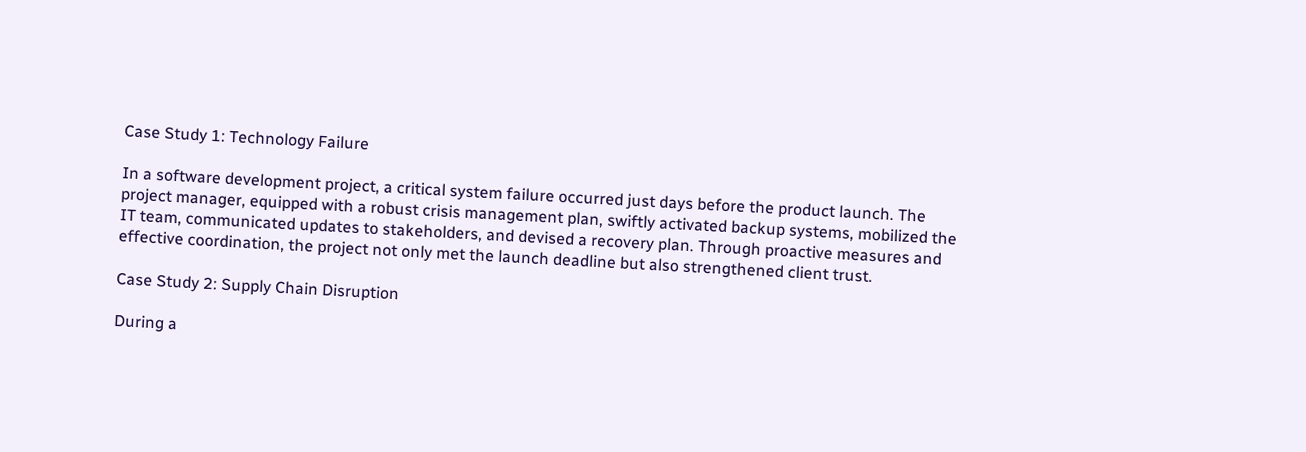Case Study 1: Technology Failure

In a software development project, a critical system failure occurred just days before the product launch. The project manager, equipped with a robust crisis management plan, swiftly activated backup systems, mobilized the IT team, communicated updates to stakeholders, and devised a recovery plan. Through proactive measures and effective coordination, the project not only met the launch deadline but also strengthened client trust.

Case Study 2: Supply Chain Disruption

During a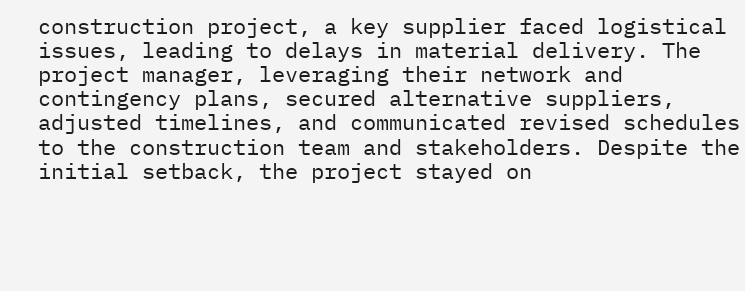construction project, a key supplier faced logistical issues, leading to delays in material delivery. The project manager, leveraging their network and contingency plans, secured alternative suppliers, adjusted timelines, and communicated revised schedules to the construction team and stakeholders. Despite the initial setback, the project stayed on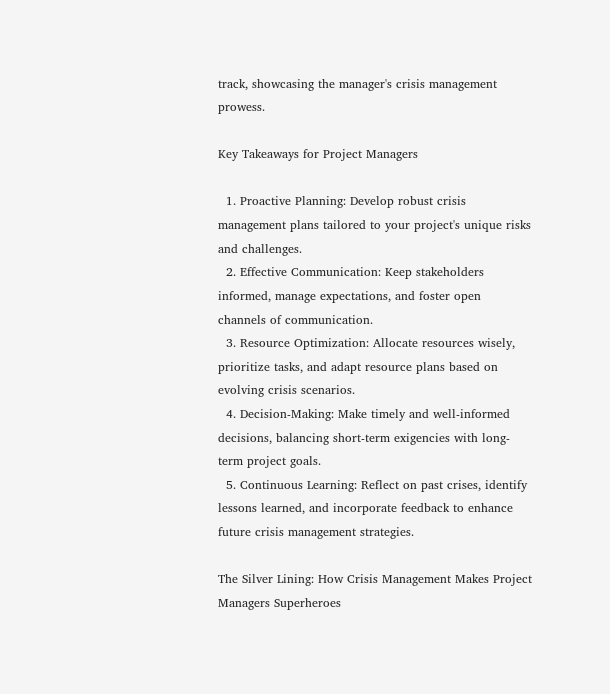track, showcasing the manager's crisis management prowess.

Key Takeaways for Project Managers

  1. Proactive Planning: Develop robust crisis management plans tailored to your project's unique risks and challenges.
  2. Effective Communication: Keep stakeholders informed, manage expectations, and foster open channels of communication.
  3. Resource Optimization: Allocate resources wisely, prioritize tasks, and adapt resource plans based on evolving crisis scenarios.
  4. Decision-Making: Make timely and well-informed decisions, balancing short-term exigencies with long-term project goals.
  5. Continuous Learning: Reflect on past crises, identify lessons learned, and incorporate feedback to enhance future crisis management strategies.

The Silver Lining: How Crisis Management Makes Project Managers Superheroes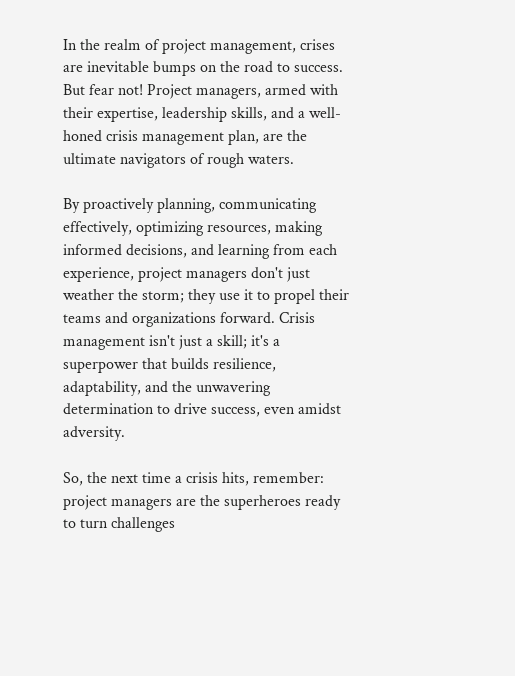In the realm of project management, crises are inevitable bumps on the road to success. But fear not! Project managers, armed with their expertise, leadership skills, and a well-honed crisis management plan, are the ultimate navigators of rough waters.

By proactively planning, communicating effectively, optimizing resources, making informed decisions, and learning from each experience, project managers don't just weather the storm; they use it to propel their teams and organizations forward. Crisis management isn't just a skill; it's a superpower that builds resilience, adaptability, and the unwavering determination to drive success, even amidst adversity.

So, the next time a crisis hits, remember: project managers are the superheroes ready to turn challenges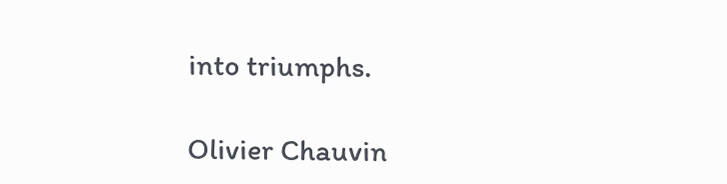into triumphs.

Olivier Chauvin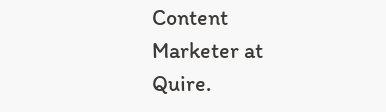Content Marketer at Quire.